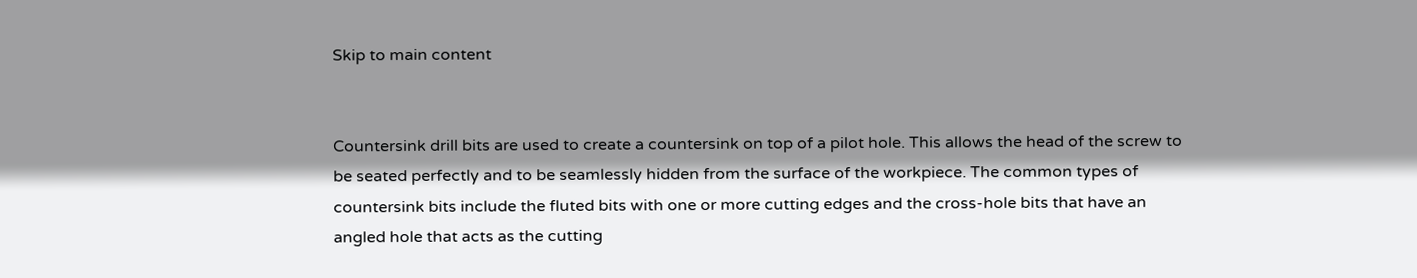Skip to main content


Countersink drill bits are used to create a countersink on top of a pilot hole. This allows the head of the screw to be seated perfectly and to be seamlessly hidden from the surface of the workpiece. The common types of countersink bits include the fluted bits with one or more cutting edges and the cross-hole bits that have an angled hole that acts as the cutting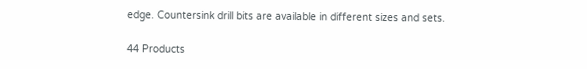edge. Countersink drill bits are available in different sizes and sets.

44 Products